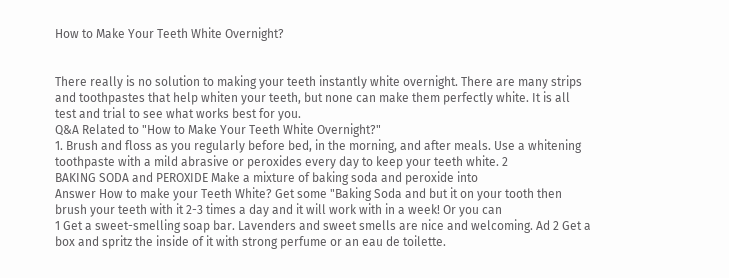How to Make Your Teeth White Overnight?


There really is no solution to making your teeth instantly white overnight. There are many strips and toothpastes that help whiten your teeth, but none can make them perfectly white. It is all test and trial to see what works best for you.
Q&A Related to "How to Make Your Teeth White Overnight?"
1. Brush and floss as you regularly before bed, in the morning, and after meals. Use a whitening toothpaste with a mild abrasive or peroxides every day to keep your teeth white. 2
BAKING SODA and PEROXIDE Make a mixture of baking soda and peroxide into
Answer How to make your Teeth White? Get some "Baking Soda and but it on your tooth then brush your teeth with it 2-3 times a day and it will work with in a week! Or you can
1 Get a sweet-smelling soap bar. Lavenders and sweet smells are nice and welcoming. Ad 2 Get a box and spritz the inside of it with strong perfume or an eau de toilette.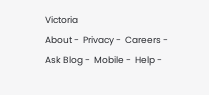Victoria
About -  Privacy -  Careers -  Ask Blog -  Mobile -  Help -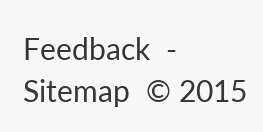Feedback  -  Sitemap  © 2015